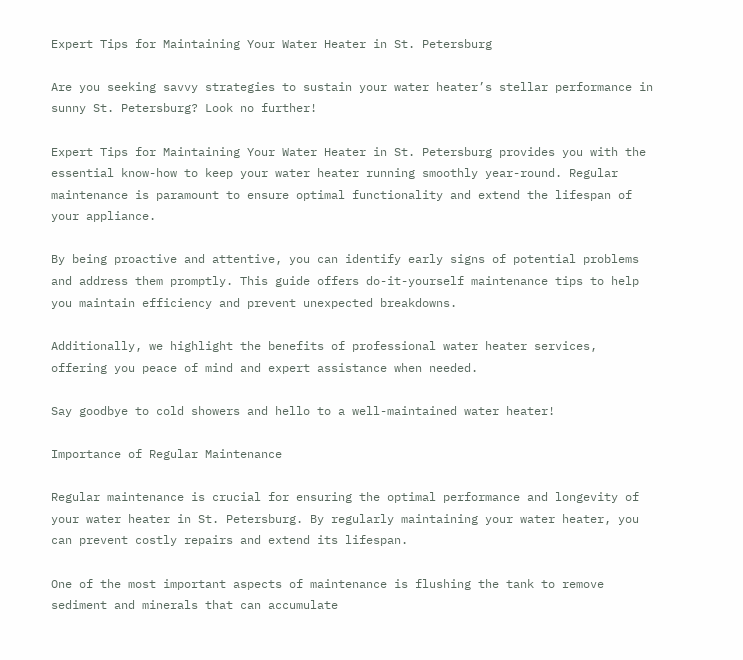Expert Tips for Maintaining Your Water Heater in St. Petersburg

Are you seeking savvy strategies to sustain your water heater’s stellar performance in sunny St. Petersburg? Look no further!

Expert Tips for Maintaining Your Water Heater in St. Petersburg provides you with the essential know-how to keep your water heater running smoothly year-round. Regular maintenance is paramount to ensure optimal functionality and extend the lifespan of your appliance.

By being proactive and attentive, you can identify early signs of potential problems and address them promptly. This guide offers do-it-yourself maintenance tips to help you maintain efficiency and prevent unexpected breakdowns.

Additionally, we highlight the benefits of professional water heater services, offering you peace of mind and expert assistance when needed.

Say goodbye to cold showers and hello to a well-maintained water heater!

Importance of Regular Maintenance

Regular maintenance is crucial for ensuring the optimal performance and longevity of your water heater in St. Petersburg. By regularly maintaining your water heater, you can prevent costly repairs and extend its lifespan.

One of the most important aspects of maintenance is flushing the tank to remove sediment and minerals that can accumulate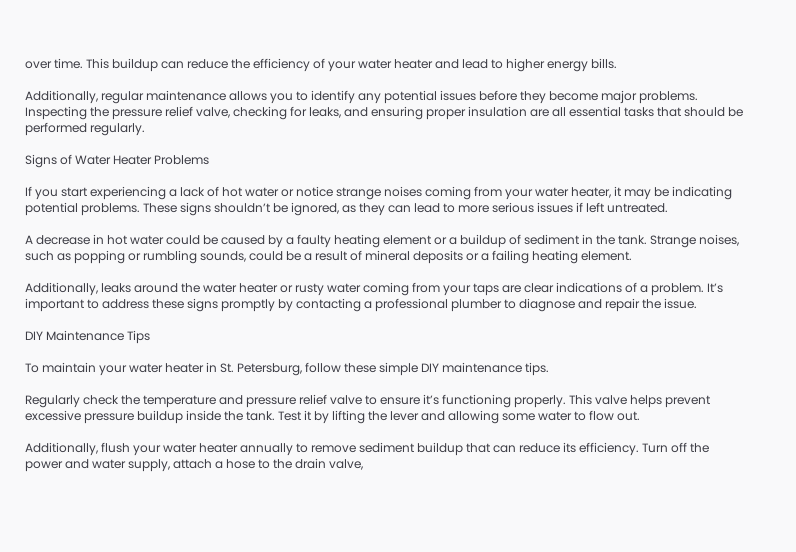over time. This buildup can reduce the efficiency of your water heater and lead to higher energy bills.

Additionally, regular maintenance allows you to identify any potential issues before they become major problems. Inspecting the pressure relief valve, checking for leaks, and ensuring proper insulation are all essential tasks that should be performed regularly.

Signs of Water Heater Problems

If you start experiencing a lack of hot water or notice strange noises coming from your water heater, it may be indicating potential problems. These signs shouldn’t be ignored, as they can lead to more serious issues if left untreated.

A decrease in hot water could be caused by a faulty heating element or a buildup of sediment in the tank. Strange noises, such as popping or rumbling sounds, could be a result of mineral deposits or a failing heating element.

Additionally, leaks around the water heater or rusty water coming from your taps are clear indications of a problem. It’s important to address these signs promptly by contacting a professional plumber to diagnose and repair the issue.

DIY Maintenance Tips

To maintain your water heater in St. Petersburg, follow these simple DIY maintenance tips.

Regularly check the temperature and pressure relief valve to ensure it’s functioning properly. This valve helps prevent excessive pressure buildup inside the tank. Test it by lifting the lever and allowing some water to flow out.

Additionally, flush your water heater annually to remove sediment buildup that can reduce its efficiency. Turn off the power and water supply, attach a hose to the drain valve,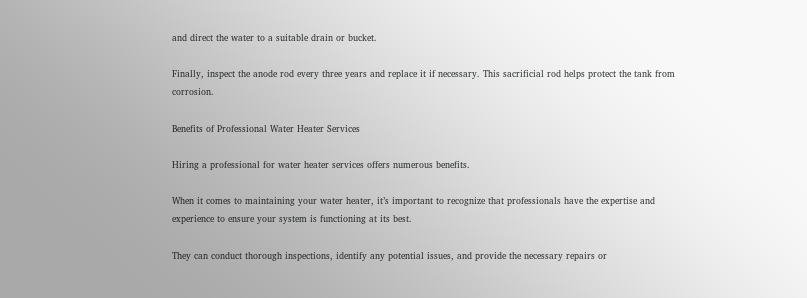and direct the water to a suitable drain or bucket.

Finally, inspect the anode rod every three years and replace it if necessary. This sacrificial rod helps protect the tank from corrosion.

Benefits of Professional Water Heater Services

Hiring a professional for water heater services offers numerous benefits.

When it comes to maintaining your water heater, it’s important to recognize that professionals have the expertise and experience to ensure your system is functioning at its best.

They can conduct thorough inspections, identify any potential issues, and provide the necessary repairs or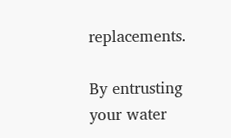replacements.

By entrusting your water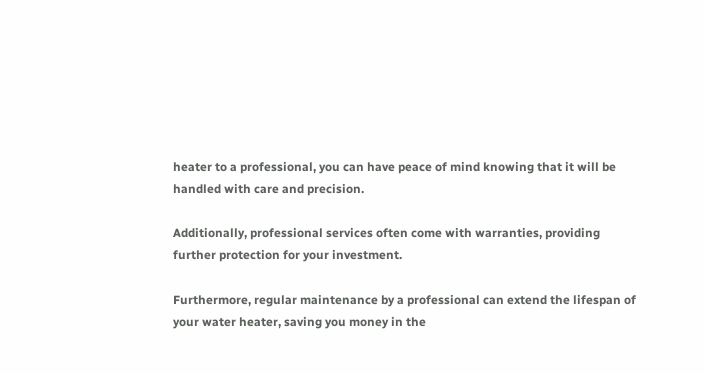heater to a professional, you can have peace of mind knowing that it will be handled with care and precision.

Additionally, professional services often come with warranties, providing further protection for your investment.

Furthermore, regular maintenance by a professional can extend the lifespan of your water heater, saving you money in the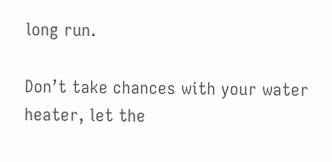long run.

Don’t take chances with your water heater, let the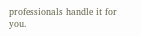professionals handle it for you.